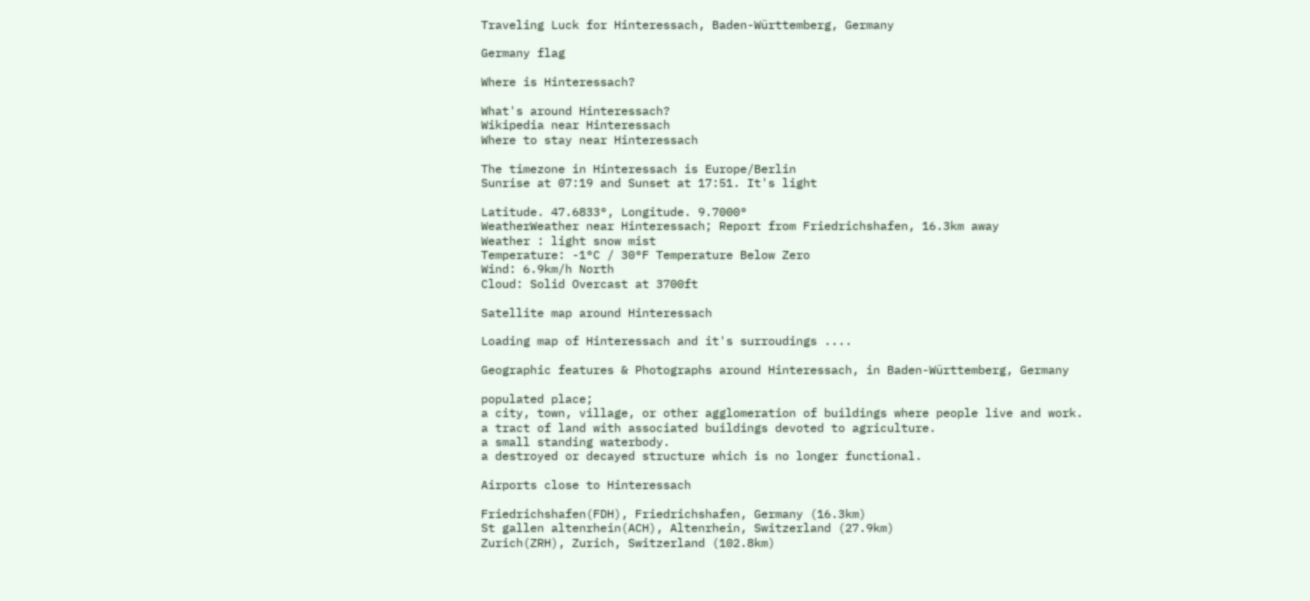Traveling Luck for Hinteressach, Baden-Württemberg, Germany

Germany flag

Where is Hinteressach?

What's around Hinteressach?
Wikipedia near Hinteressach
Where to stay near Hinteressach

The timezone in Hinteressach is Europe/Berlin
Sunrise at 07:19 and Sunset at 17:51. It's light

Latitude. 47.6833°, Longitude. 9.7000°
WeatherWeather near Hinteressach; Report from Friedrichshafen, 16.3km away
Weather : light snow mist
Temperature: -1°C / 30°F Temperature Below Zero
Wind: 6.9km/h North
Cloud: Solid Overcast at 3700ft

Satellite map around Hinteressach

Loading map of Hinteressach and it's surroudings ....

Geographic features & Photographs around Hinteressach, in Baden-Württemberg, Germany

populated place;
a city, town, village, or other agglomeration of buildings where people live and work.
a tract of land with associated buildings devoted to agriculture.
a small standing waterbody.
a destroyed or decayed structure which is no longer functional.

Airports close to Hinteressach

Friedrichshafen(FDH), Friedrichshafen, Germany (16.3km)
St gallen altenrhein(ACH), Altenrhein, Switzerland (27.9km)
Zurich(ZRH), Zurich, Switzerland (102.8km)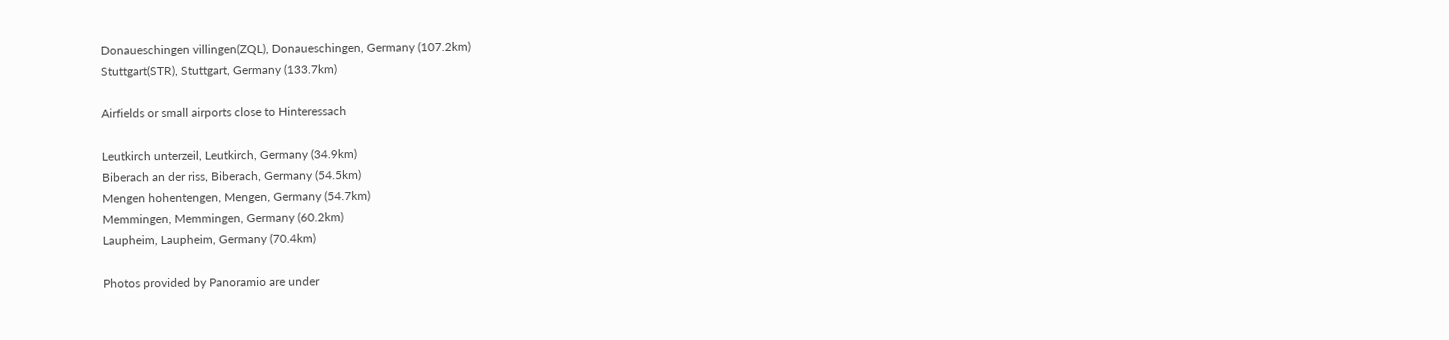Donaueschingen villingen(ZQL), Donaueschingen, Germany (107.2km)
Stuttgart(STR), Stuttgart, Germany (133.7km)

Airfields or small airports close to Hinteressach

Leutkirch unterzeil, Leutkirch, Germany (34.9km)
Biberach an der riss, Biberach, Germany (54.5km)
Mengen hohentengen, Mengen, Germany (54.7km)
Memmingen, Memmingen, Germany (60.2km)
Laupheim, Laupheim, Germany (70.4km)

Photos provided by Panoramio are under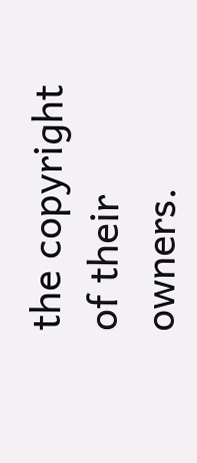the copyright of their owners.